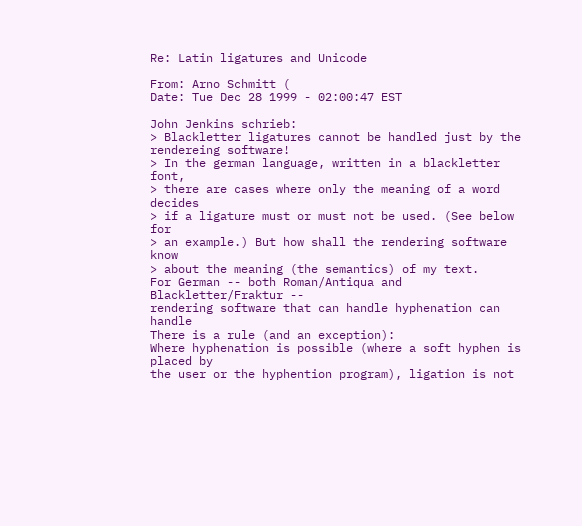Re: Latin ligatures and Unicode

From: Arno Schmitt (
Date: Tue Dec 28 1999 - 02:00:47 EST

John Jenkins schrieb:
> Blackletter ligatures cannot be handled just by the rendereing software!
> In the german language, written in a blackletter font,
> there are cases where only the meaning of a word decides
> if a ligature must or must not be used. (See below for
> an example.) But how shall the rendering software know
> about the meaning (the semantics) of my text.
For German -- both Roman/Antiqua and Blackletter/Fraktur --
rendering software that can handle hyphenation can handle
There is a rule (and an exception):
Where hyphenation is possible (where a soft hyphen is placed by
the user or the hyphention program), ligation is not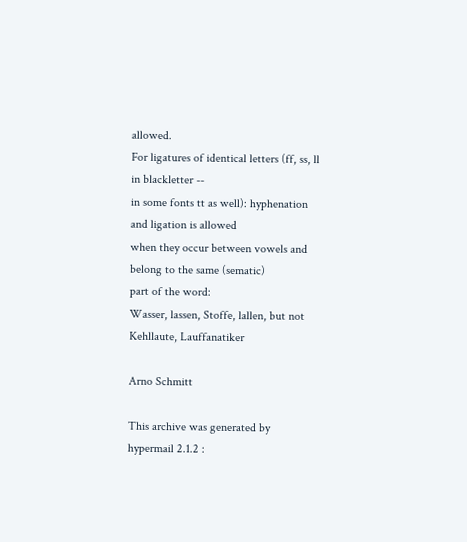allowed.
For ligatures of identical letters (ff, ss, ll in blackletter --
in some fonts tt as well): hyphenation and ligation is allowed
when they occur between vowels and belong to the same (sematic)
part of the word:
Wasser, lassen, Stoffe, lallen, but not Kehllaute, Lauffanatiker

Arno Schmitt

This archive was generated by hypermail 2.1.2 :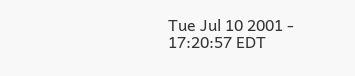Tue Jul 10 2001 - 17:20:57 EDT